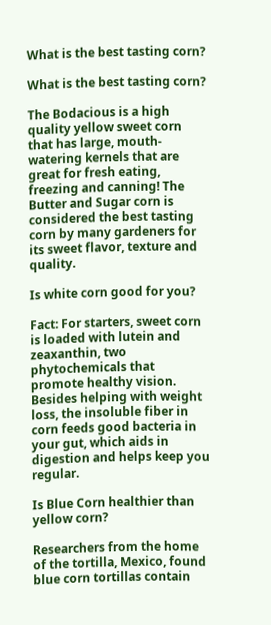What is the best tasting corn?

What is the best tasting corn?

The Bodacious is a high quality yellow sweet corn that has large, mouth-watering kernels that are great for fresh eating, freezing and canning! The Butter and Sugar corn is considered the best tasting corn by many gardeners for its sweet flavor, texture and quality.

Is white corn good for you?

Fact: For starters, sweet corn is loaded with lutein and zeaxanthin, two phytochemicals that promote healthy vision. Besides helping with weight loss, the insoluble fiber in corn feeds good bacteria in your gut, which aids in digestion and helps keep you regular.

Is Blue Corn healthier than yellow corn?

Researchers from the home of the tortilla, Mexico, found blue corn tortillas contain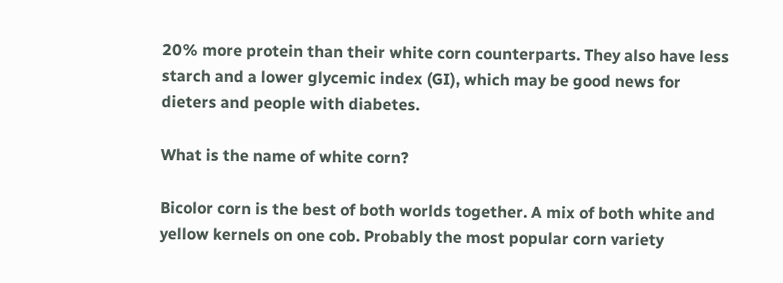20% more protein than their white corn counterparts. They also have less starch and a lower glycemic index (GI), which may be good news for dieters and people with diabetes.

What is the name of white corn?

Bicolor corn is the best of both worlds together. A mix of both white and yellow kernels on one cob. Probably the most popular corn variety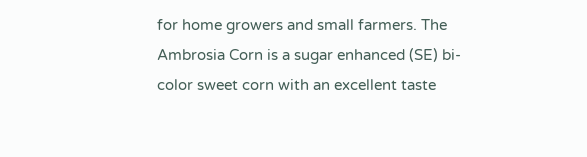for home growers and small farmers. The Ambrosia Corn is a sugar enhanced (SE) bi-color sweet corn with an excellent taste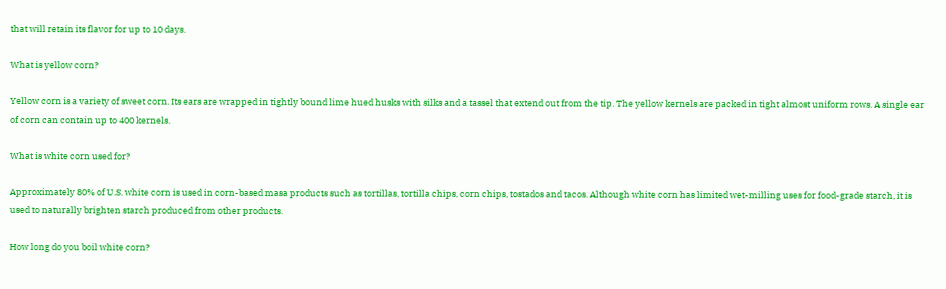that will retain its flavor for up to 10 days.

What is yellow corn?

Yellow corn is a variety of sweet corn. Its ears are wrapped in tightly bound lime hued husks with silks and a tassel that extend out from the tip. The yellow kernels are packed in tight almost uniform rows. A single ear of corn can contain up to 400 kernels.

What is white corn used for?

Approximately 80% of U.S. white corn is used in corn-based masa products such as tortillas, tortilla chips, corn chips, tostados and tacos. Although white corn has limited wet-milling uses for food-grade starch, it is used to naturally brighten starch produced from other products.

How long do you boil white corn?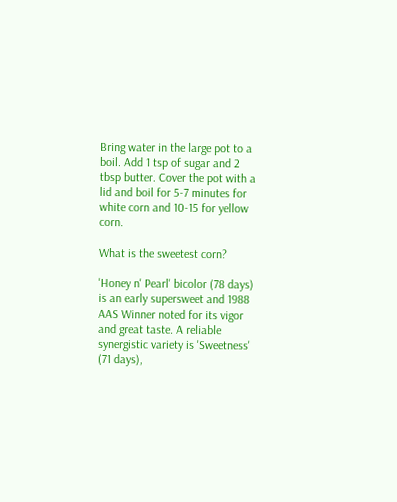Bring water in the large pot to a boil. Add 1 tsp of sugar and 2 tbsp butter. Cover the pot with a lid and boil for 5-7 minutes for white corn and 10-15 for yellow corn.

What is the sweetest corn?

'Honey n' Pearl' bicolor (78 days) is an early supersweet and 1988 AAS Winner noted for its vigor and great taste. A reliable synergistic variety is 'Sweetness' (71 days),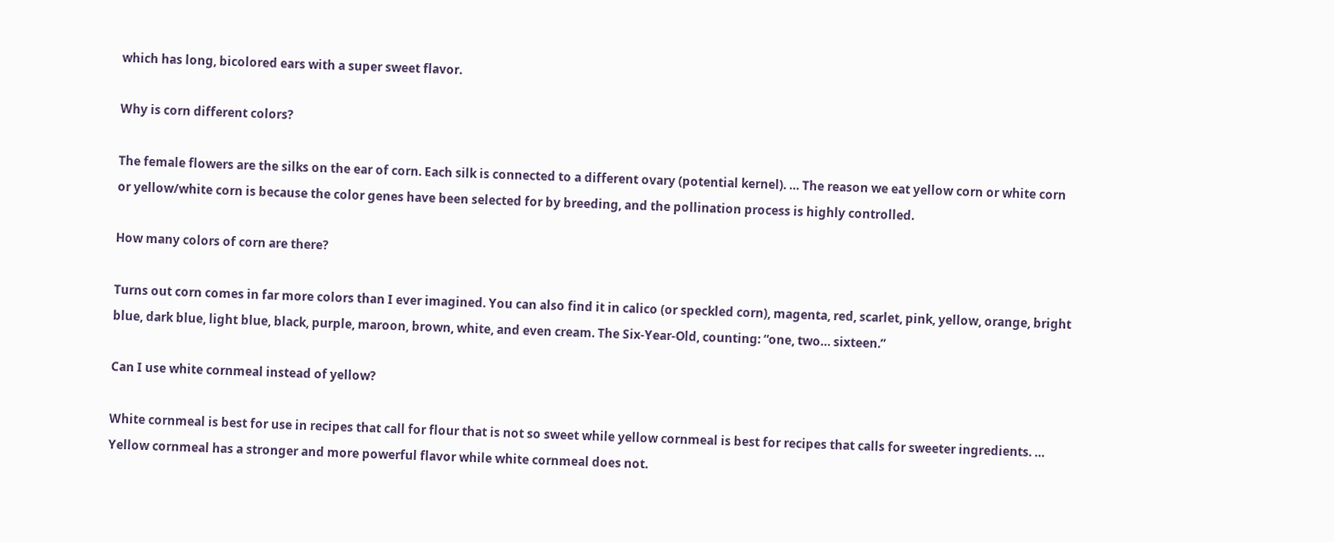which has long, bicolored ears with a super sweet flavor.

Why is corn different colors?

The female flowers are the silks on the ear of corn. Each silk is connected to a different ovary (potential kernel). … The reason we eat yellow corn or white corn or yellow/white corn is because the color genes have been selected for by breeding, and the pollination process is highly controlled.

How many colors of corn are there?

Turns out corn comes in far more colors than I ever imagined. You can also find it in calico (or speckled corn), magenta, red, scarlet, pink, yellow, orange, bright blue, dark blue, light blue, black, purple, maroon, brown, white, and even cream. The Six-Year-Old, counting: “one, two… sixteen.”

Can I use white cornmeal instead of yellow?

White cornmeal is best for use in recipes that call for flour that is not so sweet while yellow cornmeal is best for recipes that calls for sweeter ingredients. … Yellow cornmeal has a stronger and more powerful flavor while white cornmeal does not.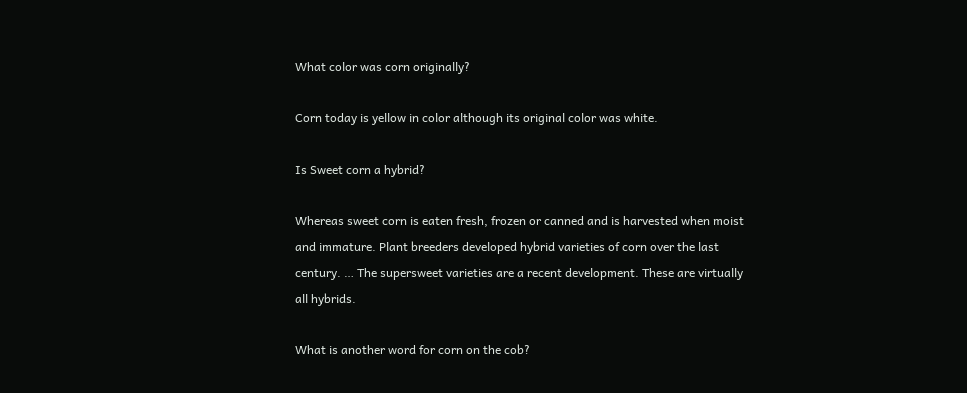What color was corn originally?

Corn today is yellow in color although its original color was white.

Is Sweet corn a hybrid?

Whereas sweet corn is eaten fresh, frozen or canned and is harvested when moist and immature. Plant breeders developed hybrid varieties of corn over the last century. … The supersweet varieties are a recent development. These are virtually all hybrids.

What is another word for corn on the cob?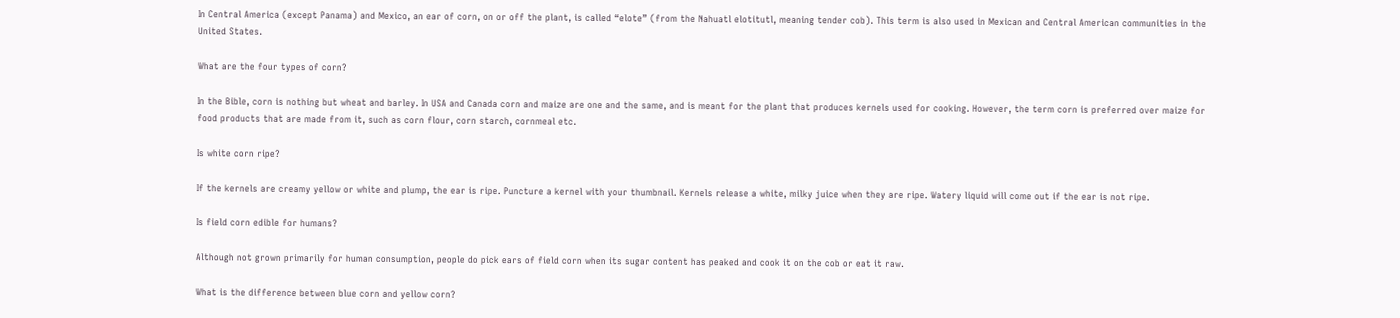In Central America (except Panama) and Mexico, an ear of corn, on or off the plant, is called “elote” (from the Nahuatl elotitutl, meaning tender cob). This term is also used in Mexican and Central American communities in the United States.

What are the four types of corn?

In the Bible, corn is nothing but wheat and barley. In USA and Canada corn and maize are one and the same, and is meant for the plant that produces kernels used for cooking. However, the term corn is preferred over maize for food products that are made from it, such as corn flour, corn starch, cornmeal etc.

Is white corn ripe?

If the kernels are creamy yellow or white and plump, the ear is ripe. Puncture a kernel with your thumbnail. Kernels release a white, milky juice when they are ripe. Watery liquid will come out if the ear is not ripe.

Is field corn edible for humans?

Although not grown primarily for human consumption, people do pick ears of field corn when its sugar content has peaked and cook it on the cob or eat it raw.

What is the difference between blue corn and yellow corn?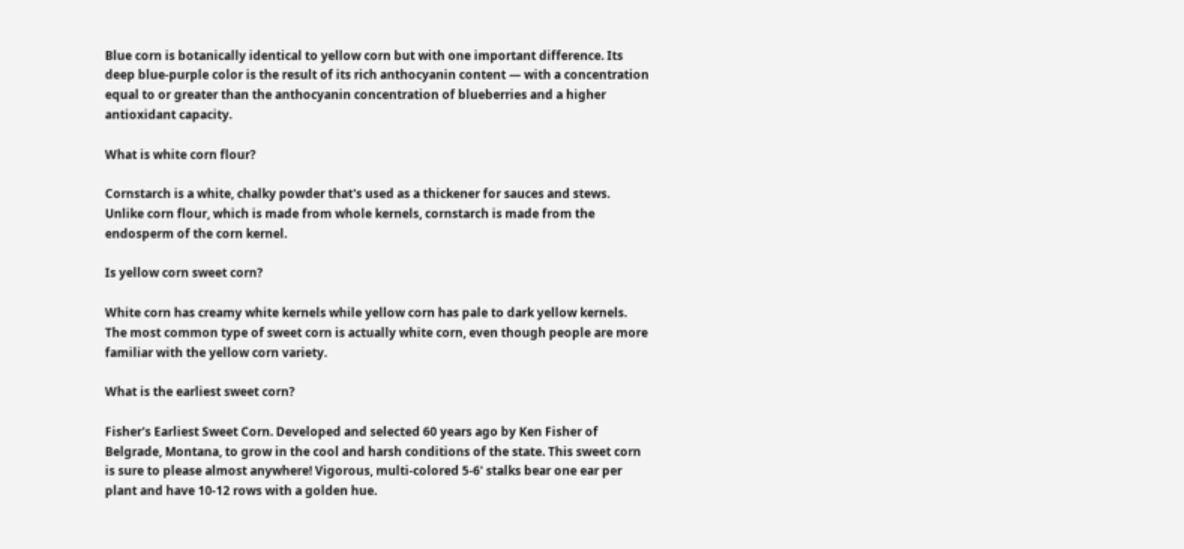Blue corn is botanically identical to yellow corn but with one important difference. Its deep blue-purple color is the result of its rich anthocyanin content — with a concentration equal to or greater than the anthocyanin concentration of blueberries and a higher antioxidant capacity.

What is white corn flour?

Cornstarch is a white, chalky powder that's used as a thickener for sauces and stews. Unlike corn flour, which is made from whole kernels, cornstarch is made from the endosperm of the corn kernel.

Is yellow corn sweet corn?

White corn has creamy white kernels while yellow corn has pale to dark yellow kernels. The most common type of sweet corn is actually white corn, even though people are more familiar with the yellow corn variety.

What is the earliest sweet corn?

Fisher's Earliest Sweet Corn. Developed and selected 60 years ago by Ken Fisher of Belgrade, Montana, to grow in the cool and harsh conditions of the state. This sweet corn is sure to please almost anywhere! Vigorous, multi-colored 5-6' stalks bear one ear per plant and have 10-12 rows with a golden hue.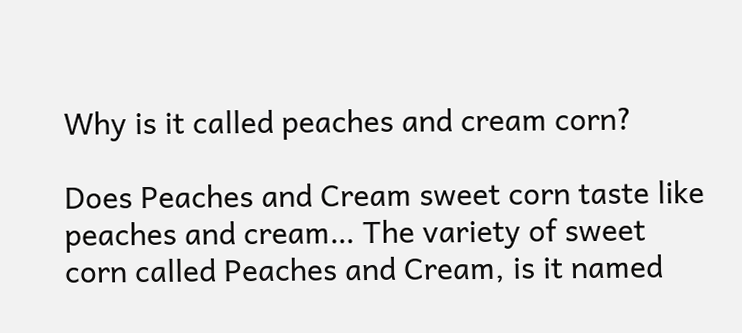Why is it called peaches and cream corn?

Does Peaches and Cream sweet corn taste like peaches and cream… The variety of sweet corn called Peaches and Cream, is it named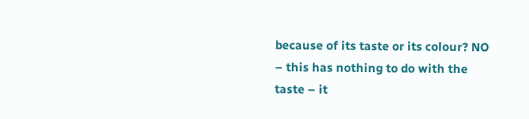because of its taste or its colour? NO – this has nothing to do with the taste – it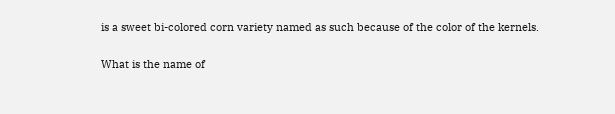is a sweet bi-colored corn variety named as such because of the color of the kernels.

What is the name of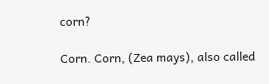corn?

Corn. Corn, (Zea mays), also called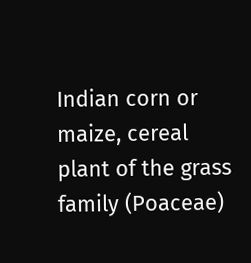Indian corn or maize, cereal plant of the grass family (Poaceae)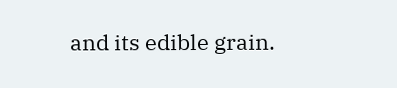and its edible grain.